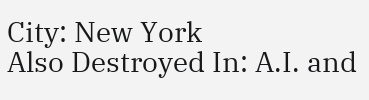City: New York
Also Destroyed In: A.I. and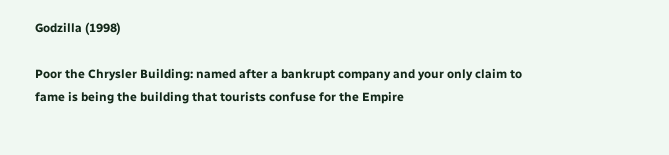Godzilla (1998)

Poor the Chrysler Building: named after a bankrupt company and your only claim to fame is being the building that tourists confuse for the Empire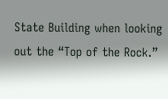State Building when looking out the “Top of the Rock.”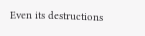Even its destructions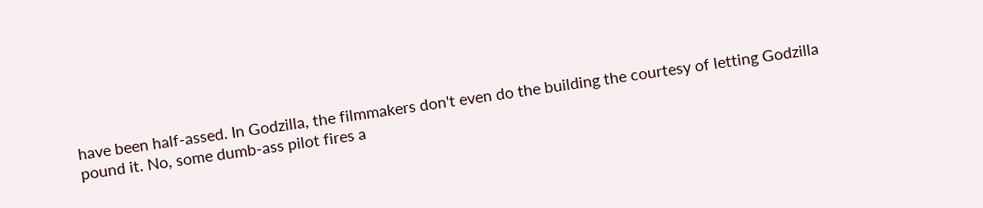have been half-assed. In Godzilla, the filmmakers don't even do the building the courtesy of letting Godzilla pound it. No, some dumb-ass pilot fires a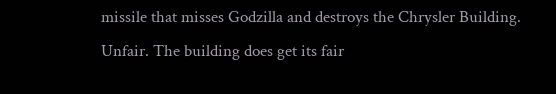missile that misses Godzilla and destroys the Chrysler Building. Unfair. The building does get its fair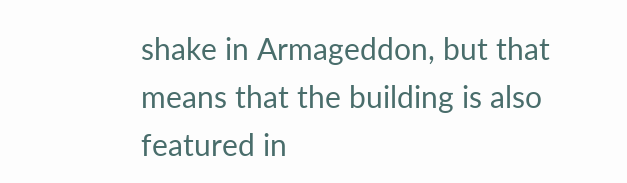shake in Armageddon, but that means that the building is also featured in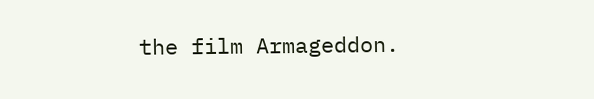the film Armageddon.